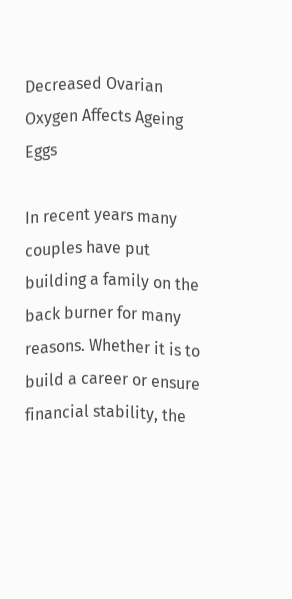Decreased Ovarian Oxygen Affects Ageing Eggs

In recent years many couples have put building a family on the back burner for many reasons. Whether it is to build a career or ensure financial stability, the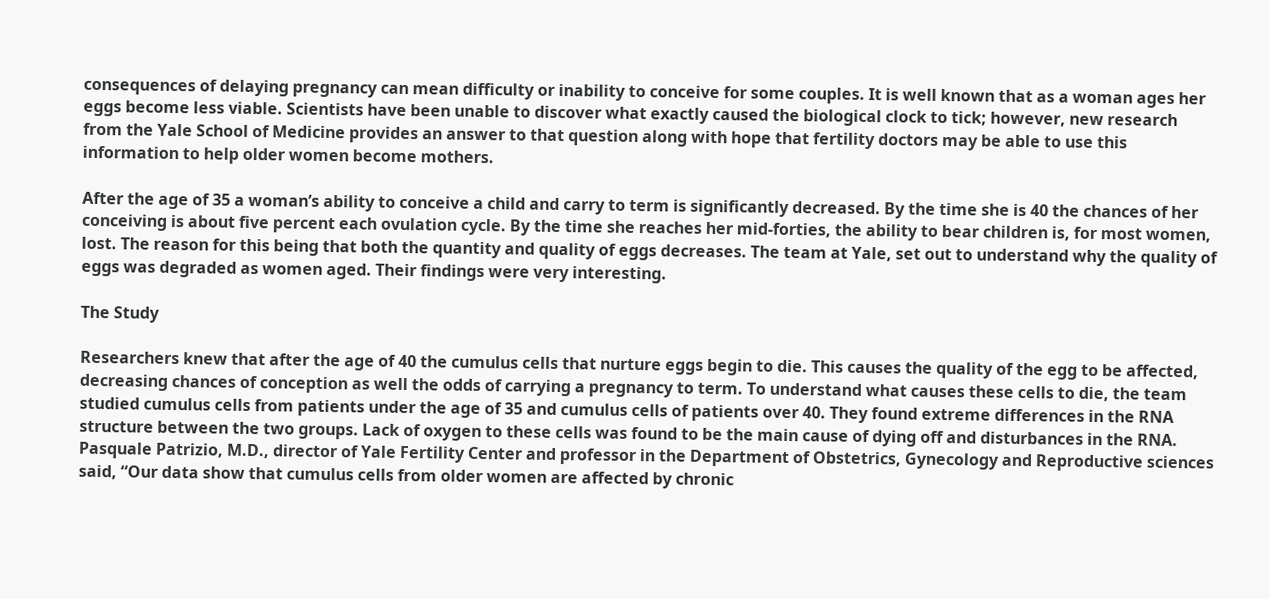consequences of delaying pregnancy can mean difficulty or inability to conceive for some couples. It is well known that as a woman ages her eggs become less viable. Scientists have been unable to discover what exactly caused the biological clock to tick; however, new research from the Yale School of Medicine provides an answer to that question along with hope that fertility doctors may be able to use this information to help older women become mothers.

After the age of 35 a woman’s ability to conceive a child and carry to term is significantly decreased. By the time she is 40 the chances of her conceiving is about five percent each ovulation cycle. By the time she reaches her mid-forties, the ability to bear children is, for most women, lost. The reason for this being that both the quantity and quality of eggs decreases. The team at Yale, set out to understand why the quality of eggs was degraded as women aged. Their findings were very interesting.

The Study

Researchers knew that after the age of 40 the cumulus cells that nurture eggs begin to die. This causes the quality of the egg to be affected, decreasing chances of conception as well the odds of carrying a pregnancy to term. To understand what causes these cells to die, the team studied cumulus cells from patients under the age of 35 and cumulus cells of patients over 40. They found extreme differences in the RNA structure between the two groups. Lack of oxygen to these cells was found to be the main cause of dying off and disturbances in the RNA. Pasquale Patrizio, M.D., director of Yale Fertility Center and professor in the Department of Obstetrics, Gynecology and Reproductive sciences said, “Our data show that cumulus cells from older women are affected by chronic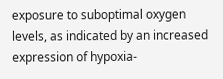exposure to suboptimal oxygen levels, as indicated by an increased expression of hypoxia-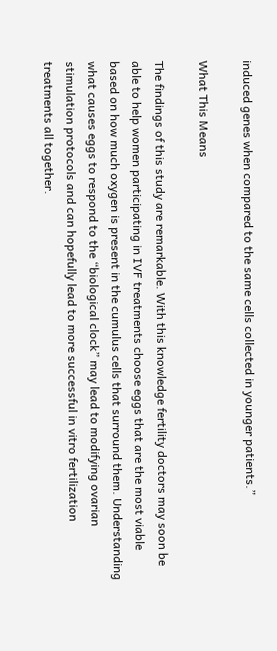induced genes when compared to the same cells collected in younger patients.”

What This Means

The findings of this study are remarkable. With this knowledge fertility doctors may soon be able to help women participating in IVF treatments choose eggs that are the most viable based on how much oxygen is present in the cumulus cells that surround them. Understanding what causes eggs to respond to the “biological clock” may lead to modifying ovarian stimulation protocols and can hopefully lead to more successful in vitro fertilization treatments all together.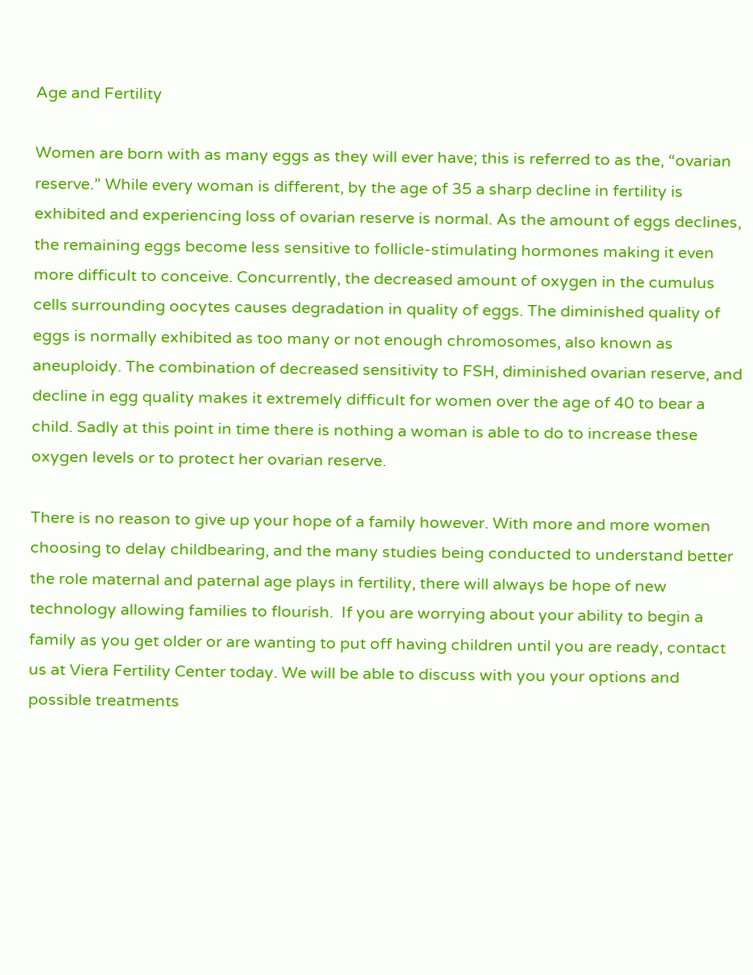Age and Fertility

Women are born with as many eggs as they will ever have; this is referred to as the, “ovarian reserve.” While every woman is different, by the age of 35 a sharp decline in fertility is exhibited and experiencing loss of ovarian reserve is normal. As the amount of eggs declines, the remaining eggs become less sensitive to follicle-stimulating hormones making it even more difficult to conceive. Concurrently, the decreased amount of oxygen in the cumulus cells surrounding oocytes causes degradation in quality of eggs. The diminished quality of eggs is normally exhibited as too many or not enough chromosomes, also known as aneuploidy. The combination of decreased sensitivity to FSH, diminished ovarian reserve, and decline in egg quality makes it extremely difficult for women over the age of 40 to bear a child. Sadly at this point in time there is nothing a woman is able to do to increase these oxygen levels or to protect her ovarian reserve.

There is no reason to give up your hope of a family however. With more and more women choosing to delay childbearing, and the many studies being conducted to understand better the role maternal and paternal age plays in fertility, there will always be hope of new technology allowing families to flourish.  If you are worrying about your ability to begin a family as you get older or are wanting to put off having children until you are ready, contact us at Viera Fertility Center today. We will be able to discuss with you your options and possible treatments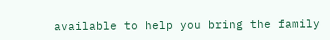available to help you bring the family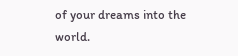of your dreams into the world.